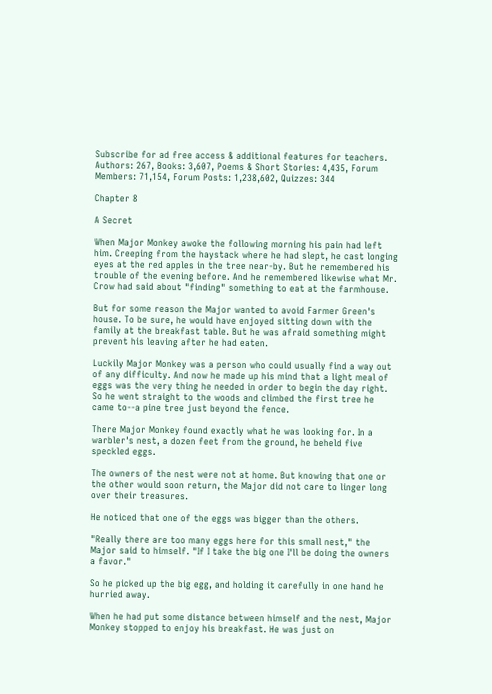Subscribe for ad free access & additional features for teachers. Authors: 267, Books: 3,607, Poems & Short Stories: 4,435, Forum Members: 71,154, Forum Posts: 1,238,602, Quizzes: 344

Chapter 8

A Secret

When Major Monkey awoke the following morning his pain had left him. Creeping from the haystack where he had slept, he cast longing eyes at the red apples in the tree near-by. But he remembered his trouble of the evening before. And he remembered likewise what Mr. Crow had said about "finding" something to eat at the farmhouse.

But for some reason the Major wanted to avoid Farmer Green's house. To be sure, he would have enjoyed sitting down with the family at the breakfast table. But he was afraid something might prevent his leaving after he had eaten.

Luckily Major Monkey was a person who could usually find a way out of any difficulty. And now he made up his mind that a light meal of eggs was the very thing he needed in order to begin the day right. So he went straight to the woods and climbed the first tree he came to--a pine tree just beyond the fence.

There Major Monkey found exactly what he was looking for. In a warbler's nest, a dozen feet from the ground, he beheld five speckled eggs.

The owners of the nest were not at home. But knowing that one or the other would soon return, the Major did not care to linger long over their treasures.

He noticed that one of the eggs was bigger than the others.

"Really there are too many eggs here for this small nest," the Major said to himself. "If I take the big one I'll be doing the owners a favor."

So he picked up the big egg, and holding it carefully in one hand he hurried away.

When he had put some distance between himself and the nest, Major Monkey stopped to enjoy his breakfast. He was just on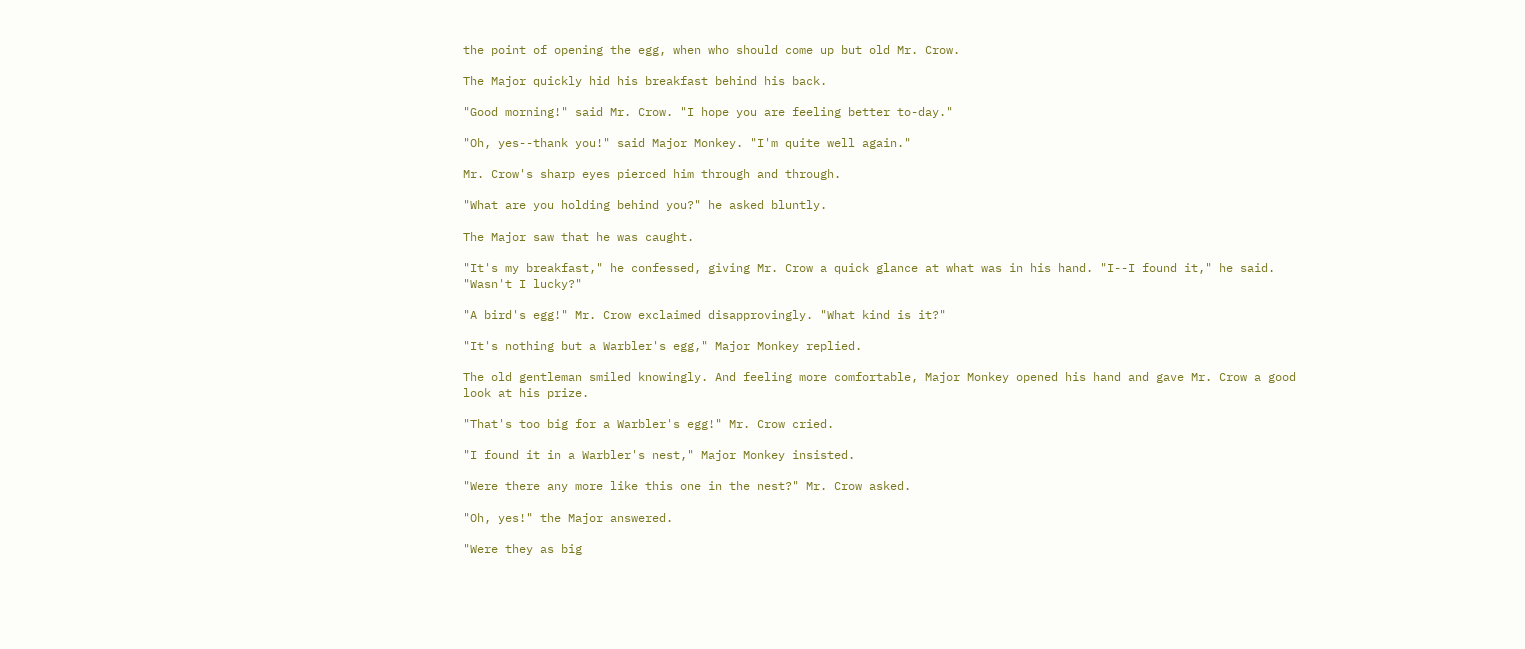the point of opening the egg, when who should come up but old Mr. Crow.

The Major quickly hid his breakfast behind his back.

"Good morning!" said Mr. Crow. "I hope you are feeling better to-day."

"Oh, yes--thank you!" said Major Monkey. "I'm quite well again."

Mr. Crow's sharp eyes pierced him through and through.

"What are you holding behind you?" he asked bluntly.

The Major saw that he was caught.

"It's my breakfast," he confessed, giving Mr. Crow a quick glance at what was in his hand. "I--I found it," he said. "Wasn't I lucky?"

"A bird's egg!" Mr. Crow exclaimed disapprovingly. "What kind is it?"

"It's nothing but a Warbler's egg," Major Monkey replied.

The old gentleman smiled knowingly. And feeling more comfortable, Major Monkey opened his hand and gave Mr. Crow a good look at his prize.

"That's too big for a Warbler's egg!" Mr. Crow cried.

"I found it in a Warbler's nest," Major Monkey insisted.

"Were there any more like this one in the nest?" Mr. Crow asked.

"Oh, yes!" the Major answered.

"Were they as big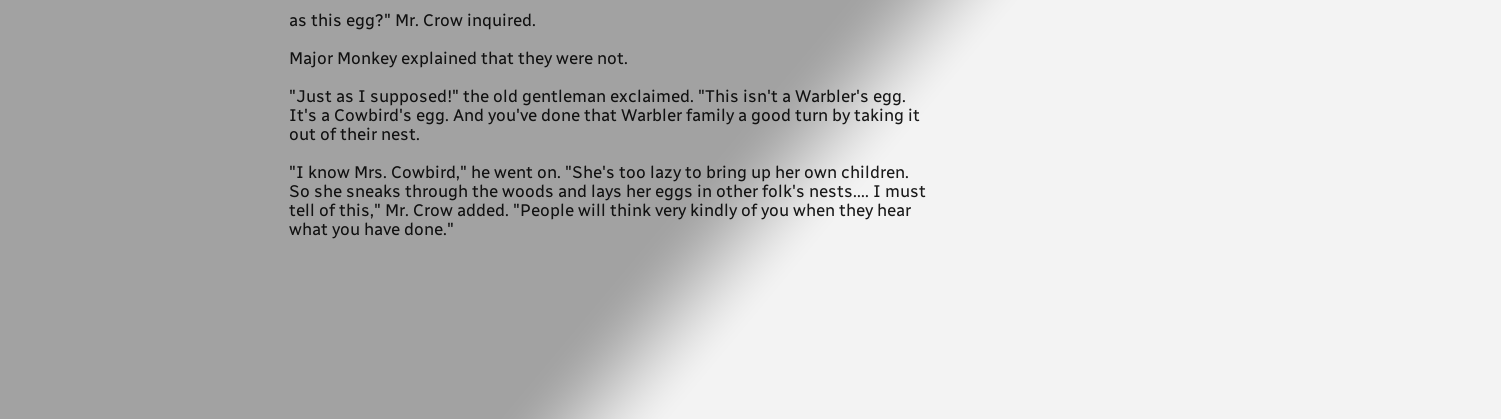as this egg?" Mr. Crow inquired.

Major Monkey explained that they were not.

"Just as I supposed!" the old gentleman exclaimed. "This isn't a Warbler's egg. It's a Cowbird's egg. And you've done that Warbler family a good turn by taking it out of their nest.

"I know Mrs. Cowbird," he went on. "She's too lazy to bring up her own children. So she sneaks through the woods and lays her eggs in other folk's nests.... I must tell of this," Mr. Crow added. "People will think very kindly of you when they hear what you have done."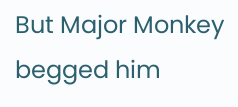But Major Monkey begged him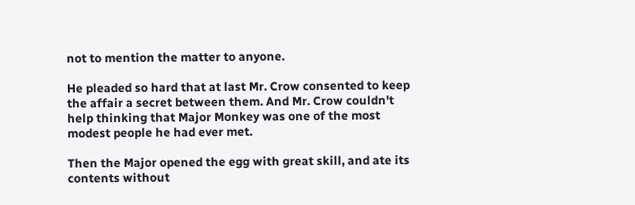not to mention the matter to anyone.

He pleaded so hard that at last Mr. Crow consented to keep the affair a secret between them. And Mr. Crow couldn't help thinking that Major Monkey was one of the most modest people he had ever met.

Then the Major opened the egg with great skill, and ate its contents without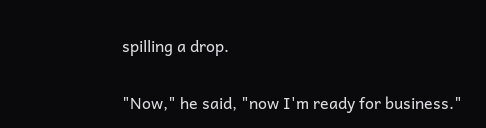spilling a drop.

"Now," he said, "now I'm ready for business."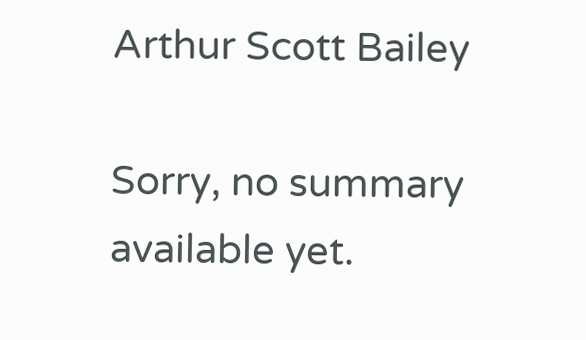Arthur Scott Bailey

Sorry, no summary available yet.